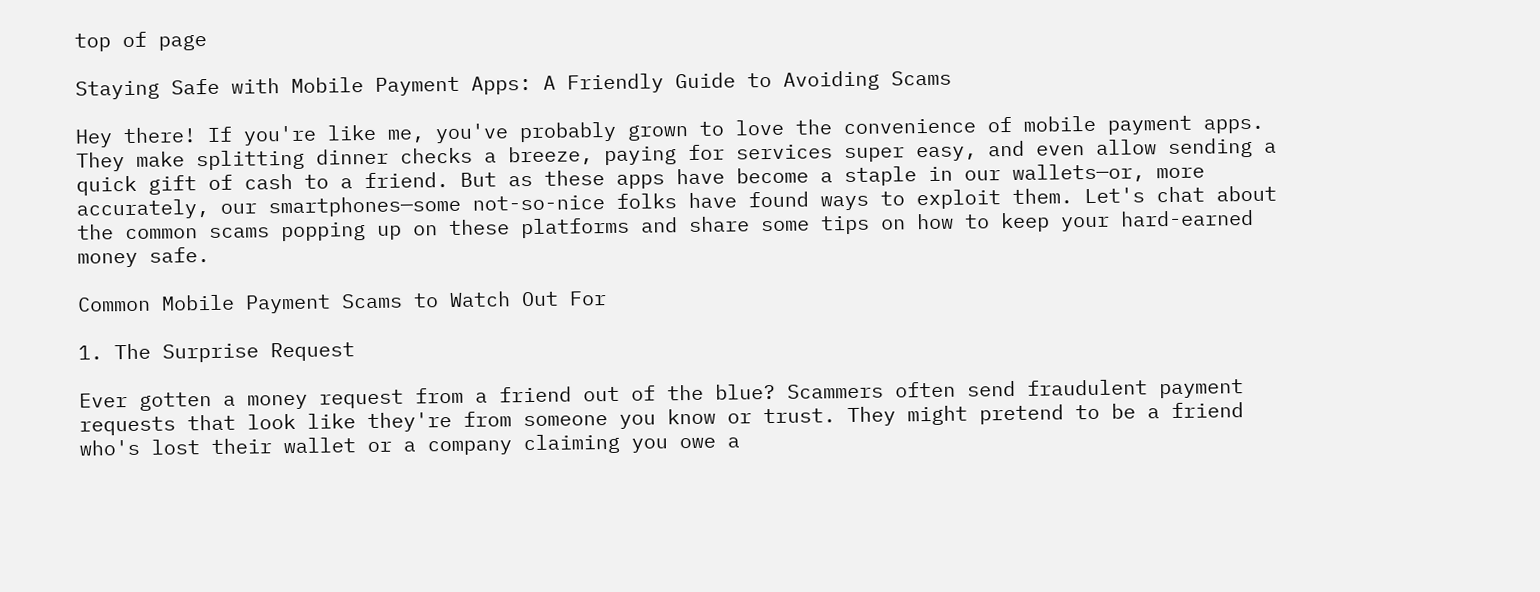top of page

Staying Safe with Mobile Payment Apps: A Friendly Guide to Avoiding Scams

Hey there! If you're like me, you've probably grown to love the convenience of mobile payment apps. They make splitting dinner checks a breeze, paying for services super easy, and even allow sending a quick gift of cash to a friend. But as these apps have become a staple in our wallets—or, more accurately, our smartphones—some not-so-nice folks have found ways to exploit them. Let's chat about the common scams popping up on these platforms and share some tips on how to keep your hard-earned money safe.

Common Mobile Payment Scams to Watch Out For

1. The Surprise Request

Ever gotten a money request from a friend out of the blue? Scammers often send fraudulent payment requests that look like they're from someone you know or trust. They might pretend to be a friend who's lost their wallet or a company claiming you owe a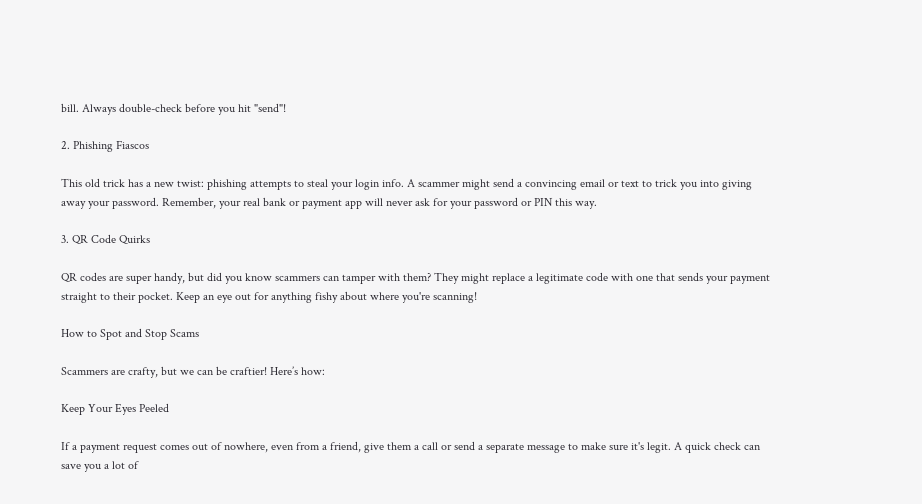bill. Always double-check before you hit "send"!

2. Phishing Fiascos

This old trick has a new twist: phishing attempts to steal your login info. A scammer might send a convincing email or text to trick you into giving away your password. Remember, your real bank or payment app will never ask for your password or PIN this way.

3. QR Code Quirks

QR codes are super handy, but did you know scammers can tamper with them? They might replace a legitimate code with one that sends your payment straight to their pocket. Keep an eye out for anything fishy about where you're scanning!

How to Spot and Stop Scams

Scammers are crafty, but we can be craftier! Here’s how:

Keep Your Eyes Peeled

If a payment request comes out of nowhere, even from a friend, give them a call or send a separate message to make sure it's legit. A quick check can save you a lot of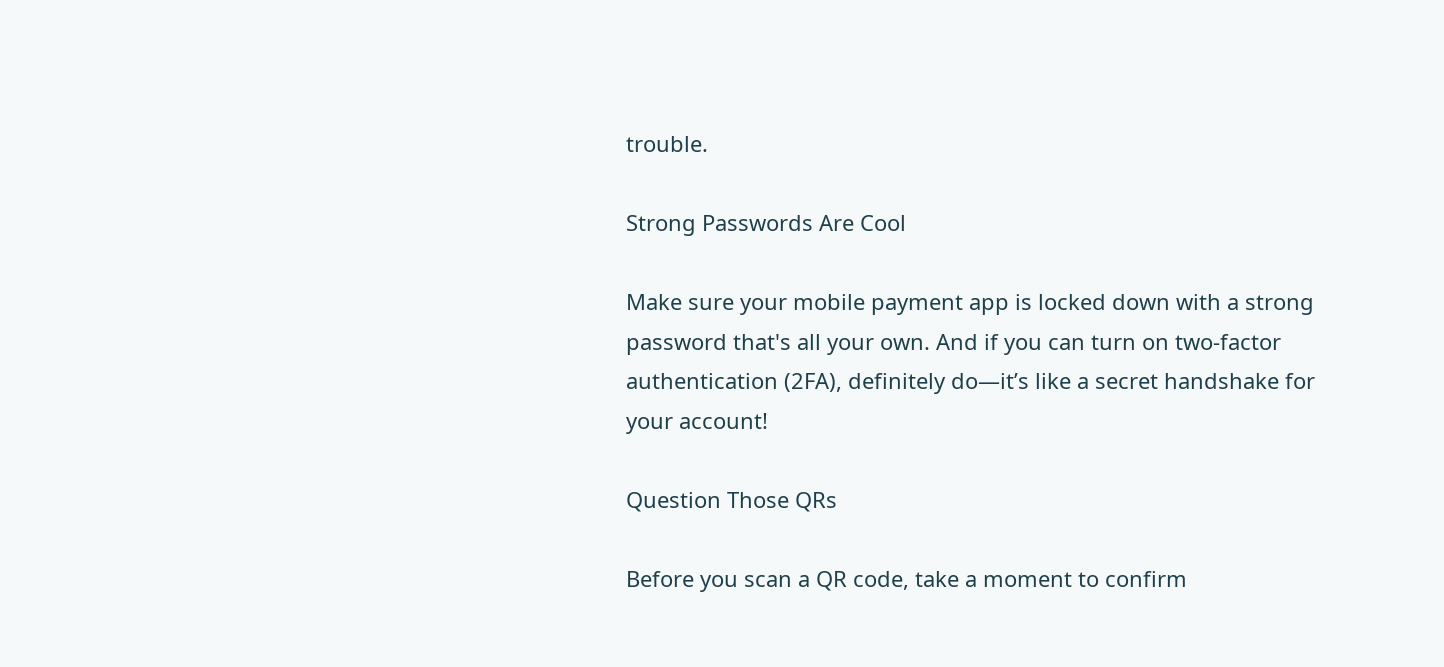trouble.

Strong Passwords Are Cool

Make sure your mobile payment app is locked down with a strong password that's all your own. And if you can turn on two-factor authentication (2FA), definitely do—it’s like a secret handshake for your account!

Question Those QRs

Before you scan a QR code, take a moment to confirm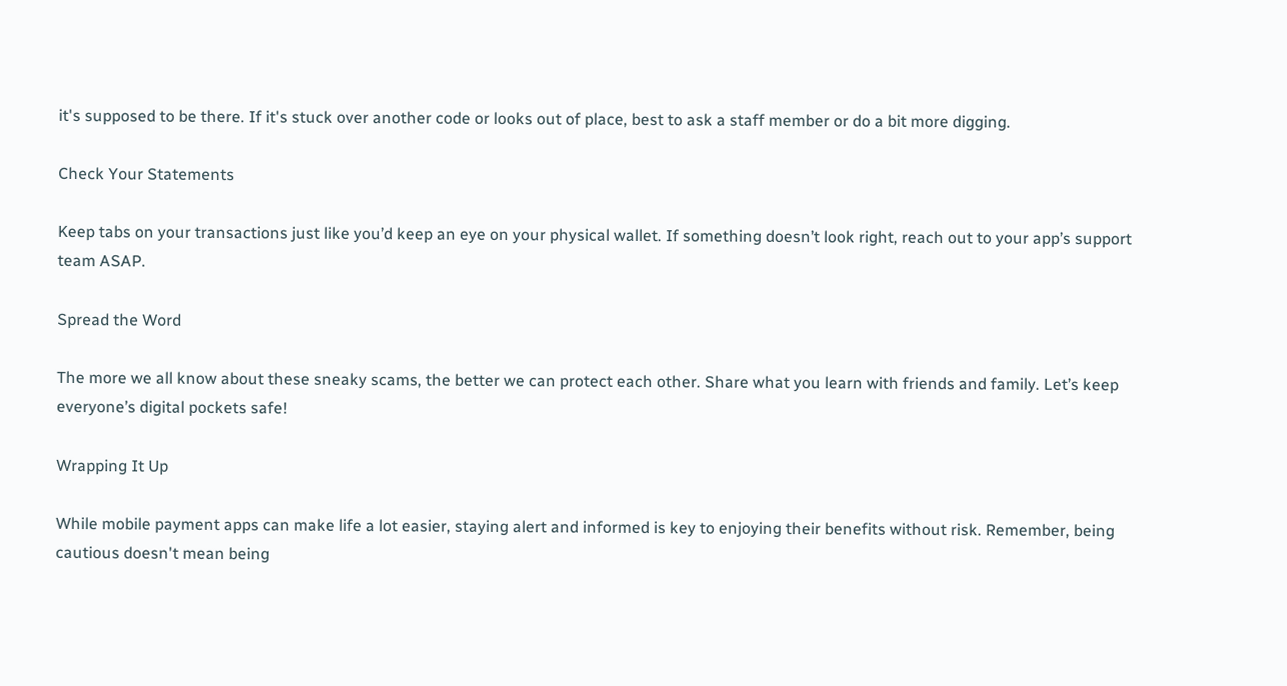it's supposed to be there. If it's stuck over another code or looks out of place, best to ask a staff member or do a bit more digging.

Check Your Statements

Keep tabs on your transactions just like you’d keep an eye on your physical wallet. If something doesn’t look right, reach out to your app’s support team ASAP.

Spread the Word

The more we all know about these sneaky scams, the better we can protect each other. Share what you learn with friends and family. Let’s keep everyone’s digital pockets safe!

Wrapping It Up

While mobile payment apps can make life a lot easier, staying alert and informed is key to enjoying their benefits without risk. Remember, being cautious doesn't mean being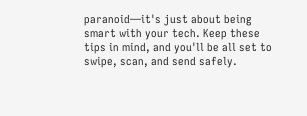paranoid—it's just about being smart with your tech. Keep these tips in mind, and you'll be all set to swipe, scan, and send safely.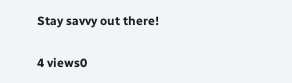Stay savvy out there!

4 views0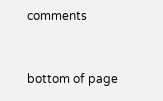comments


bottom of page